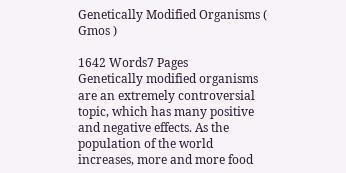Genetically Modified Organisms ( Gmos )

1642 Words7 Pages
Genetically modified organisms are an extremely controversial topic, which has many positive and negative effects. As the population of the world increases, more and more food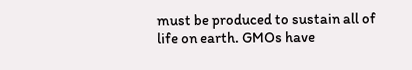must be produced to sustain all of life on earth. GMOs have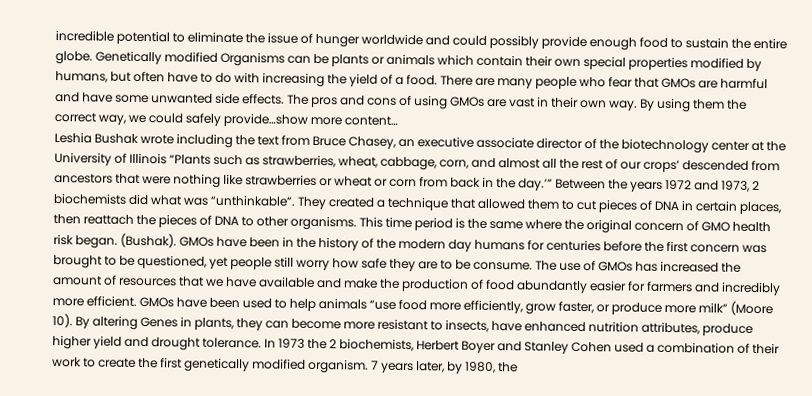incredible potential to eliminate the issue of hunger worldwide and could possibly provide enough food to sustain the entire globe. Genetically modified Organisms can be plants or animals which contain their own special properties modified by humans, but often have to do with increasing the yield of a food. There are many people who fear that GMOs are harmful and have some unwanted side effects. The pros and cons of using GMOs are vast in their own way. By using them the correct way, we could safely provide…show more content…
Leshia Bushak wrote including the text from Bruce Chasey, an executive associate director of the biotechnology center at the University of Illinois “Plants such as strawberries, wheat, cabbage, corn, and almost all the rest of our crops’ descended from ancestors that were nothing like strawberries or wheat or corn from back in the day.’” Between the years 1972 and 1973, 2 biochemists did what was “unthinkable”. They created a technique that allowed them to cut pieces of DNA in certain places, then reattach the pieces of DNA to other organisms. This time period is the same where the original concern of GMO health risk began. (Bushak). GMOs have been in the history of the modern day humans for centuries before the first concern was brought to be questioned, yet people still worry how safe they are to be consume. The use of GMOs has increased the amount of resources that we have available and make the production of food abundantly easier for farmers and incredibly more efficient. GMOs have been used to help animals “use food more efficiently, grow faster, or produce more milk” (Moore 10). By altering Genes in plants, they can become more resistant to insects, have enhanced nutrition attributes, produce higher yield and drought tolerance. In 1973 the 2 biochemists, Herbert Boyer and Stanley Cohen used a combination of their work to create the first genetically modified organism. 7 years later, by 1980, the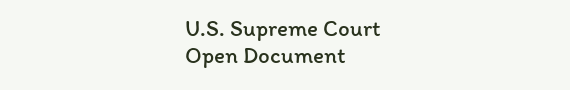U.S. Supreme Court
Open Document